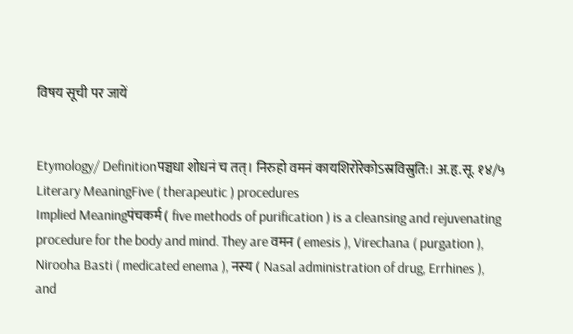विषय सूची पर जायें


Etymology/ Definitionपञ्चधा शोधनं च तत्। निरुहो वमनं कायशिरोरेकोऽस्रविस्रुति:। अ.हृ.सू. १४/५
Literary MeaningFive ( therapeutic ) procedures
Implied Meaningपंचकर्म ( five methods of purification ) is a cleansing and rejuvenating procedure for the body and mind. They are वमन ( emesis ), Virechana ( purgation ), Nirooha Basti ( medicated enema ), नस्य ( Nasal administration of drug, Errhines ), and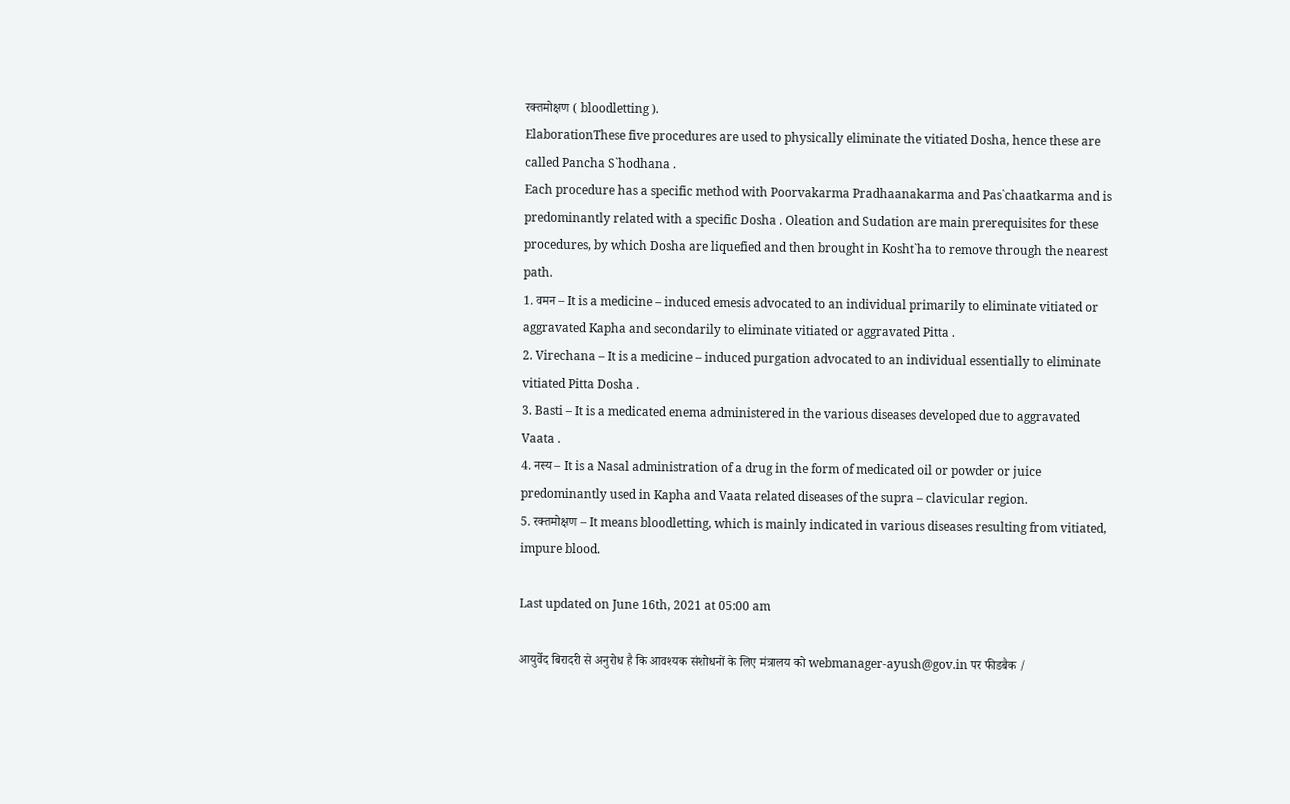रक्तमोक्षण ( bloodletting ).
ElaborationThese five procedures are used to physically eliminate the vitiated Dosha, hence these are called Pancha S`hodhana .
Each procedure has a specific method with Poorvakarma Pradhaanakarma and Pas`chaatkarma and is predominantly related with a specific Dosha . Oleation and Sudation are main prerequisites for these procedures, by which Dosha are liquefied and then brought in Kosht`ha to remove through the nearest path.
1. वमन – It is a medicine – induced emesis advocated to an individual primarily to eliminate vitiated or aggravated Kapha and secondarily to eliminate vitiated or aggravated Pitta .
2. Virechana – It is a medicine – induced purgation advocated to an individual essentially to eliminate vitiated Pitta Dosha .
3. Basti – It is a medicated enema administered in the various diseases developed due to aggravated Vaata .
4. नस्य – It is a Nasal administration of a drug in the form of medicated oil or powder or juice predominantly used in Kapha and Vaata related diseases of the supra – clavicular region.
5. रक्तमोक्षण – It means bloodletting, which is mainly indicated in various diseases resulting from vitiated, impure blood.

Last updated on June 16th, 2021 at 05:00 am

आयुर्वेद बिरादरी से अनुरोध है कि आवश्यक संशोधनों के लिए मंत्रालय को webmanager-ayush@gov.in पर फीडबैक /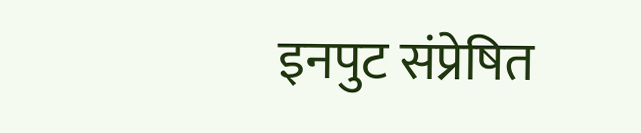इनपुट संप्रेषित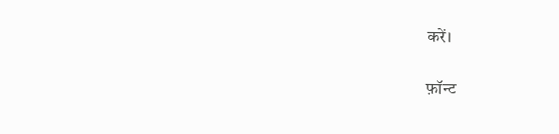करें।

फ़ॉन्ट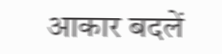आकार बदलें